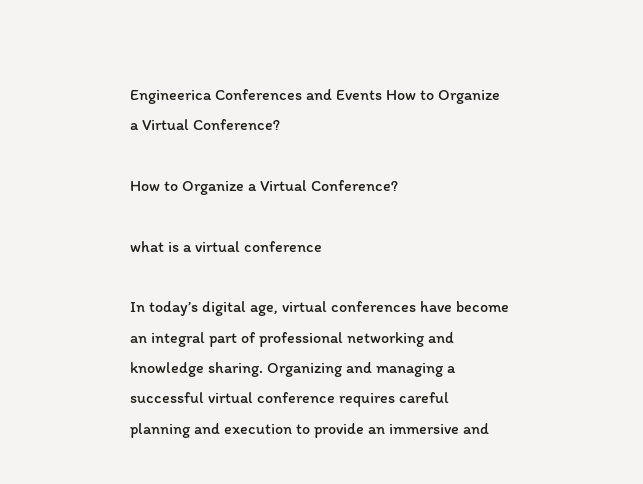Engineerica Conferences and Events How to Organize a Virtual Conference?

How to Organize a Virtual Conference?

what is a virtual conference

In today’s digital age, virtual conferences have become an integral part of professional networking and knowledge sharing. Organizing and managing a successful virtual conference requires careful planning and execution to provide an immersive and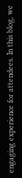engaging experience for attendees. In this blog, we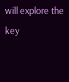will explore the key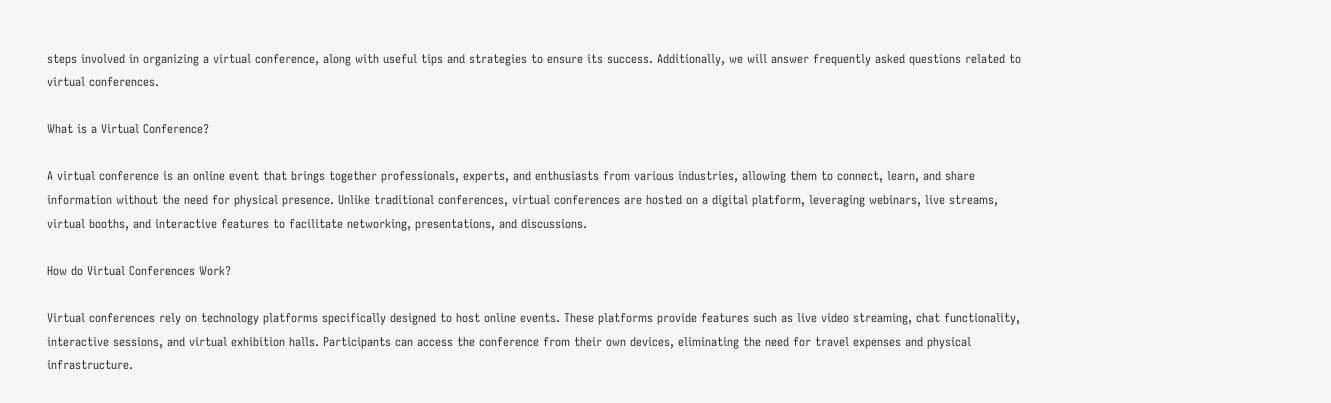steps involved in organizing a virtual conference, along with useful tips and strategies to ensure its success. Additionally, we will answer frequently asked questions related to virtual conferences.

What is a Virtual Conference?

A virtual conference is an online event that brings together professionals, experts, and enthusiasts from various industries, allowing them to connect, learn, and share information without the need for physical presence. Unlike traditional conferences, virtual conferences are hosted on a digital platform, leveraging webinars, live streams, virtual booths, and interactive features to facilitate networking, presentations, and discussions.

How do Virtual Conferences Work?

Virtual conferences rely on technology platforms specifically designed to host online events. These platforms provide features such as live video streaming, chat functionality, interactive sessions, and virtual exhibition halls. Participants can access the conference from their own devices, eliminating the need for travel expenses and physical infrastructure.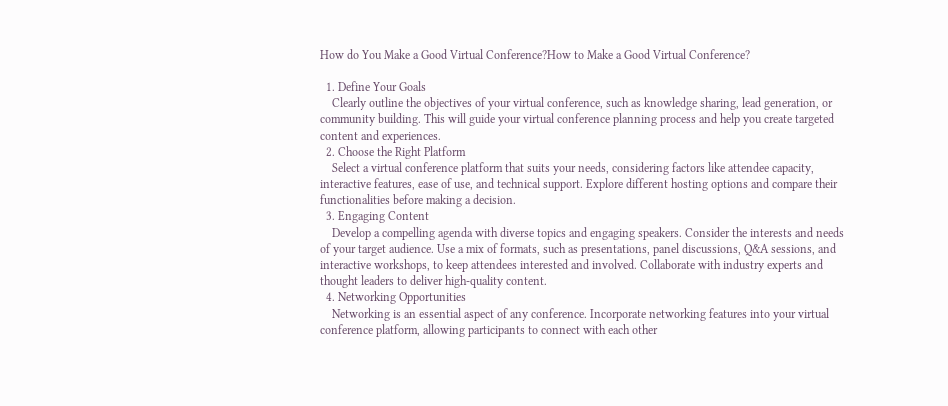How do You Make a Good Virtual Conference?How to Make a Good Virtual Conference?

  1. Define Your Goals
    Clearly outline the objectives of your virtual conference, such as knowledge sharing, lead generation, or community building. This will guide your virtual conference planning process and help you create targeted content and experiences.
  2. Choose the Right Platform
    Select a virtual conference platform that suits your needs, considering factors like attendee capacity, interactive features, ease of use, and technical support. Explore different hosting options and compare their functionalities before making a decision.
  3. Engaging Content
    Develop a compelling agenda with diverse topics and engaging speakers. Consider the interests and needs of your target audience. Use a mix of formats, such as presentations, panel discussions, Q&A sessions, and interactive workshops, to keep attendees interested and involved. Collaborate with industry experts and thought leaders to deliver high-quality content.
  4. Networking Opportunities
    Networking is an essential aspect of any conference. Incorporate networking features into your virtual conference platform, allowing participants to connect with each other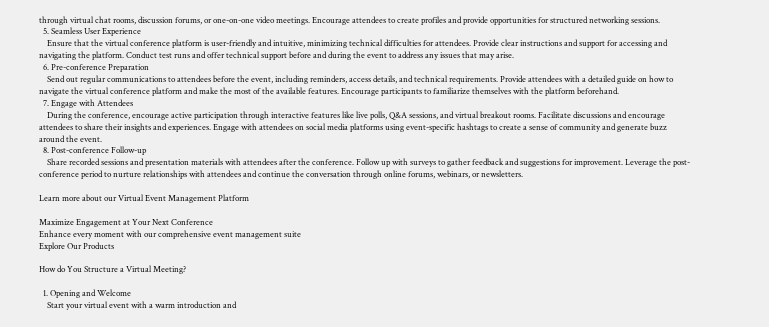through virtual chat rooms, discussion forums, or one-on-one video meetings. Encourage attendees to create profiles and provide opportunities for structured networking sessions.
  5. Seamless User Experience
    Ensure that the virtual conference platform is user-friendly and intuitive, minimizing technical difficulties for attendees. Provide clear instructions and support for accessing and navigating the platform. Conduct test runs and offer technical support before and during the event to address any issues that may arise.
  6. Pre-conference Preparation
    Send out regular communications to attendees before the event, including reminders, access details, and technical requirements. Provide attendees with a detailed guide on how to navigate the virtual conference platform and make the most of the available features. Encourage participants to familiarize themselves with the platform beforehand.
  7. Engage with Attendees
    During the conference, encourage active participation through interactive features like live polls, Q&A sessions, and virtual breakout rooms. Facilitate discussions and encourage attendees to share their insights and experiences. Engage with attendees on social media platforms using event-specific hashtags to create a sense of community and generate buzz around the event.
  8. Post-conference Follow-up
    Share recorded sessions and presentation materials with attendees after the conference. Follow up with surveys to gather feedback and suggestions for improvement. Leverage the post-conference period to nurture relationships with attendees and continue the conversation through online forums, webinars, or newsletters.

Learn more about our Virtual Event Management Platform

Maximize Engagement at Your Next Conference
Enhance every moment with our comprehensive event management suite
Explore Our Products

How do You Structure a Virtual Meeting?

  1. Opening and Welcome
    Start your virtual event with a warm introduction and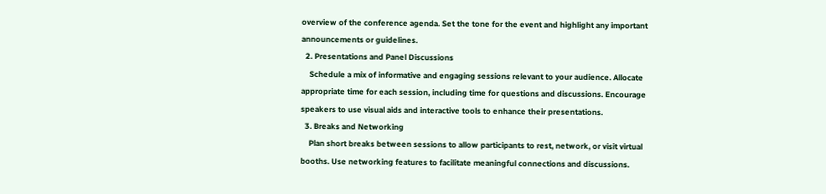overview of the conference agenda. Set the tone for the event and highlight any important announcements or guidelines.
  2. Presentations and Panel Discussions
    Schedule a mix of informative and engaging sessions relevant to your audience. Allocate appropriate time for each session, including time for questions and discussions. Encourage speakers to use visual aids and interactive tools to enhance their presentations.
  3. Breaks and Networking
    Plan short breaks between sessions to allow participants to rest, network, or visit virtual booths. Use networking features to facilitate meaningful connections and discussions.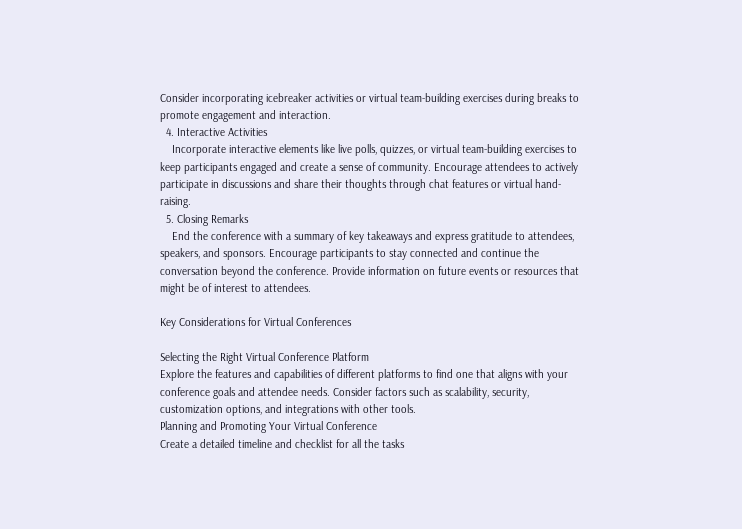Consider incorporating icebreaker activities or virtual team-building exercises during breaks to promote engagement and interaction.
  4. Interactive Activities
    Incorporate interactive elements like live polls, quizzes, or virtual team-building exercises to keep participants engaged and create a sense of community. Encourage attendees to actively participate in discussions and share their thoughts through chat features or virtual hand-raising.
  5. Closing Remarks
    End the conference with a summary of key takeaways and express gratitude to attendees, speakers, and sponsors. Encourage participants to stay connected and continue the conversation beyond the conference. Provide information on future events or resources that might be of interest to attendees.

Key Considerations for Virtual Conferences

Selecting the Right Virtual Conference Platform
Explore the features and capabilities of different platforms to find one that aligns with your conference goals and attendee needs. Consider factors such as scalability, security, customization options, and integrations with other tools.
Planning and Promoting Your Virtual Conference
Create a detailed timeline and checklist for all the tasks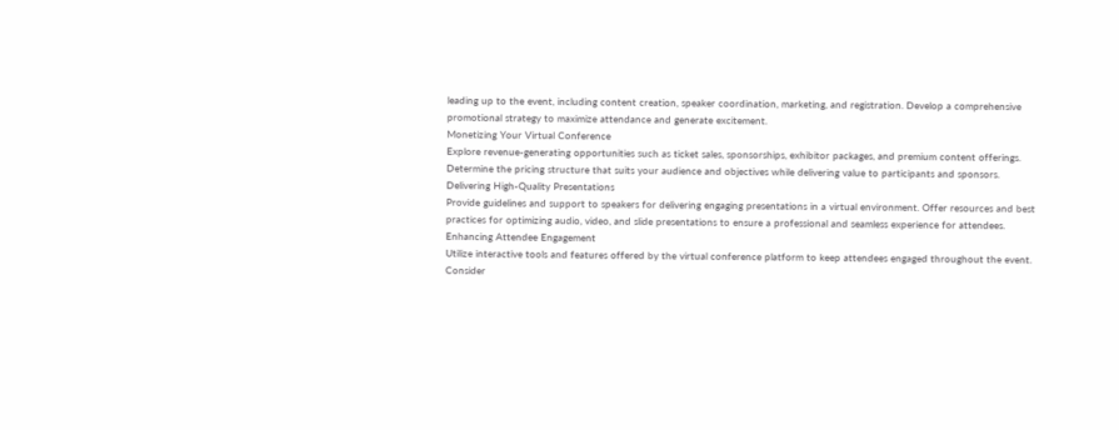leading up to the event, including content creation, speaker coordination, marketing, and registration. Develop a comprehensive promotional strategy to maximize attendance and generate excitement.
Monetizing Your Virtual Conference
Explore revenue-generating opportunities such as ticket sales, sponsorships, exhibitor packages, and premium content offerings. Determine the pricing structure that suits your audience and objectives while delivering value to participants and sponsors.
Delivering High-Quality Presentations
Provide guidelines and support to speakers for delivering engaging presentations in a virtual environment. Offer resources and best practices for optimizing audio, video, and slide presentations to ensure a professional and seamless experience for attendees.
Enhancing Attendee Engagement
Utilize interactive tools and features offered by the virtual conference platform to keep attendees engaged throughout the event. Consider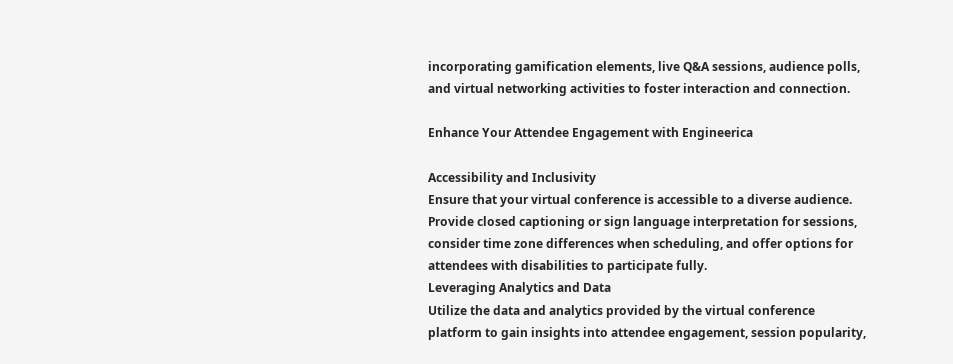incorporating gamification elements, live Q&A sessions, audience polls, and virtual networking activities to foster interaction and connection.

Enhance Your Attendee Engagement with Engineerica

Accessibility and Inclusivity
Ensure that your virtual conference is accessible to a diverse audience. Provide closed captioning or sign language interpretation for sessions, consider time zone differences when scheduling, and offer options for attendees with disabilities to participate fully.
Leveraging Analytics and Data
Utilize the data and analytics provided by the virtual conference platform to gain insights into attendee engagement, session popularity,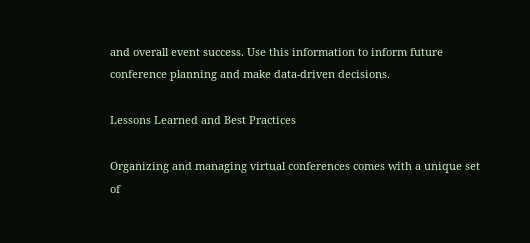and overall event success. Use this information to inform future conference planning and make data-driven decisions.

Lessons Learned and Best Practices

Organizing and managing virtual conferences comes with a unique set of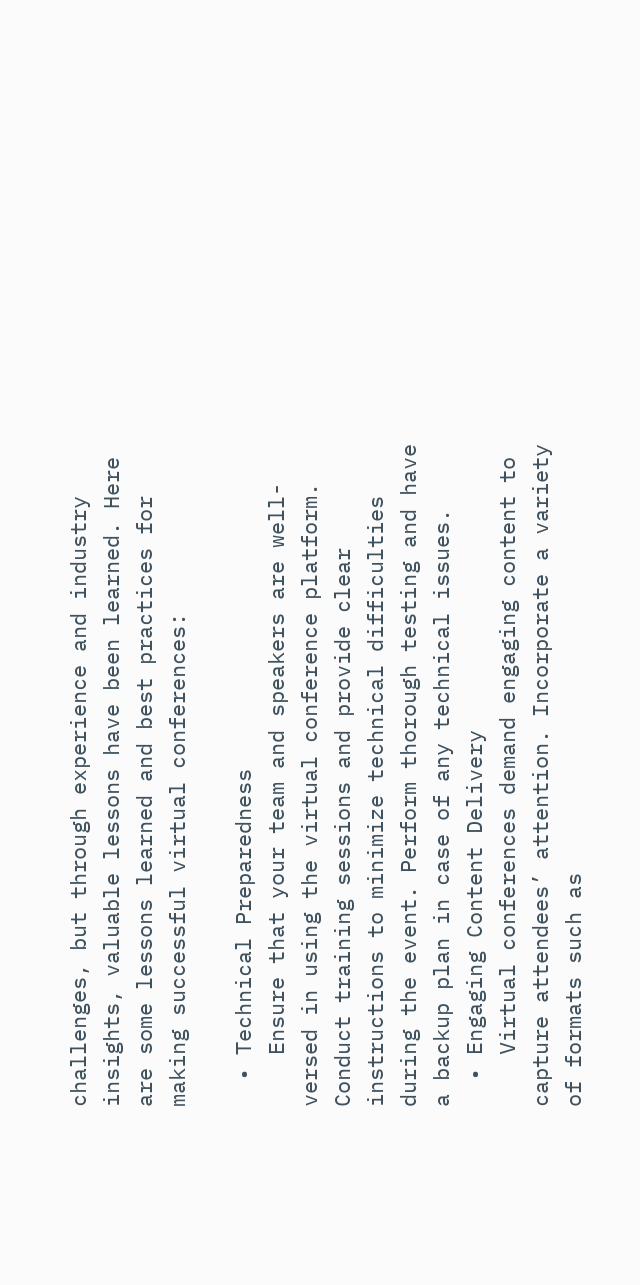challenges, but through experience and industry insights, valuable lessons have been learned. Here are some lessons learned and best practices for making successful virtual conferences:

  • Technical Preparedness
    Ensure that your team and speakers are well-versed in using the virtual conference platform. Conduct training sessions and provide clear instructions to minimize technical difficulties during the event. Perform thorough testing and have a backup plan in case of any technical issues.
  • Engaging Content Delivery
    Virtual conferences demand engaging content to capture attendees’ attention. Incorporate a variety of formats such as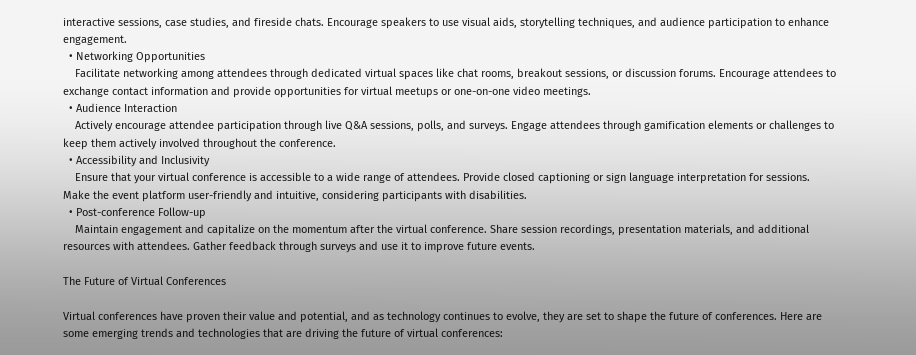interactive sessions, case studies, and fireside chats. Encourage speakers to use visual aids, storytelling techniques, and audience participation to enhance engagement.
  • Networking Opportunities
    Facilitate networking among attendees through dedicated virtual spaces like chat rooms, breakout sessions, or discussion forums. Encourage attendees to exchange contact information and provide opportunities for virtual meetups or one-on-one video meetings.
  • Audience Interaction
    Actively encourage attendee participation through live Q&A sessions, polls, and surveys. Engage attendees through gamification elements or challenges to keep them actively involved throughout the conference.
  • Accessibility and Inclusivity
    Ensure that your virtual conference is accessible to a wide range of attendees. Provide closed captioning or sign language interpretation for sessions. Make the event platform user-friendly and intuitive, considering participants with disabilities.
  • Post-conference Follow-up
    Maintain engagement and capitalize on the momentum after the virtual conference. Share session recordings, presentation materials, and additional resources with attendees. Gather feedback through surveys and use it to improve future events.

The Future of Virtual Conferences

Virtual conferences have proven their value and potential, and as technology continues to evolve, they are set to shape the future of conferences. Here are some emerging trends and technologies that are driving the future of virtual conferences: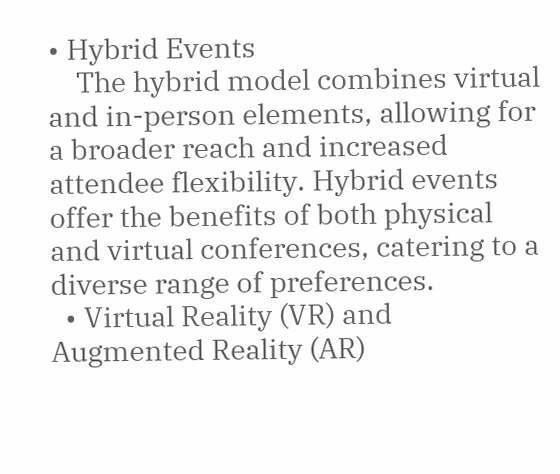• Hybrid Events
    The hybrid model combines virtual and in-person elements, allowing for a broader reach and increased attendee flexibility. Hybrid events offer the benefits of both physical and virtual conferences, catering to a diverse range of preferences.
  • Virtual Reality (VR) and Augmented Reality (AR)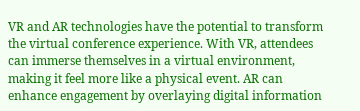VR and AR technologies have the potential to transform the virtual conference experience. With VR, attendees can immerse themselves in a virtual environment, making it feel more like a physical event. AR can enhance engagement by overlaying digital information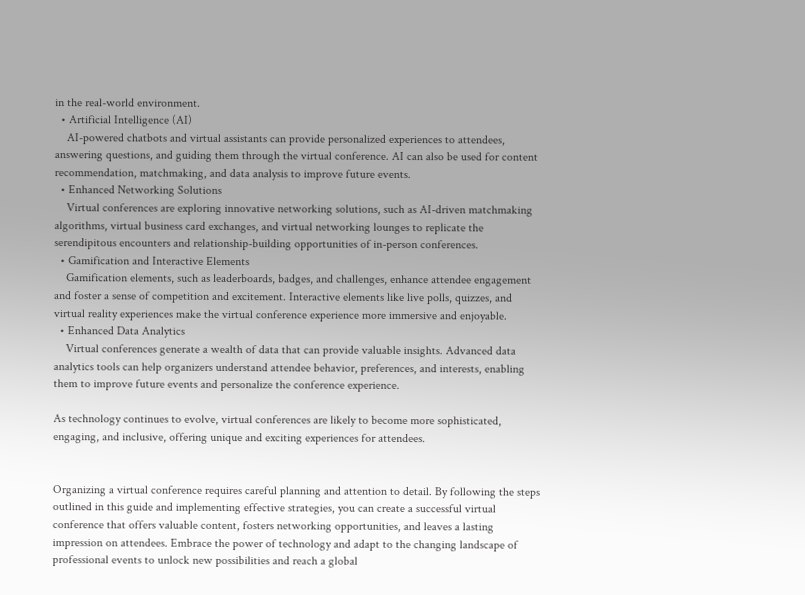in the real-world environment.
  • Artificial Intelligence (AI)
    AI-powered chatbots and virtual assistants can provide personalized experiences to attendees, answering questions, and guiding them through the virtual conference. AI can also be used for content recommendation, matchmaking, and data analysis to improve future events.
  • Enhanced Networking Solutions
    Virtual conferences are exploring innovative networking solutions, such as AI-driven matchmaking algorithms, virtual business card exchanges, and virtual networking lounges to replicate the serendipitous encounters and relationship-building opportunities of in-person conferences.
  • Gamification and Interactive Elements
    Gamification elements, such as leaderboards, badges, and challenges, enhance attendee engagement and foster a sense of competition and excitement. Interactive elements like live polls, quizzes, and virtual reality experiences make the virtual conference experience more immersive and enjoyable.
  • Enhanced Data Analytics
    Virtual conferences generate a wealth of data that can provide valuable insights. Advanced data analytics tools can help organizers understand attendee behavior, preferences, and interests, enabling them to improve future events and personalize the conference experience.

As technology continues to evolve, virtual conferences are likely to become more sophisticated, engaging, and inclusive, offering unique and exciting experiences for attendees.


Organizing a virtual conference requires careful planning and attention to detail. By following the steps outlined in this guide and implementing effective strategies, you can create a successful virtual conference that offers valuable content, fosters networking opportunities, and leaves a lasting impression on attendees. Embrace the power of technology and adapt to the changing landscape of professional events to unlock new possibilities and reach a global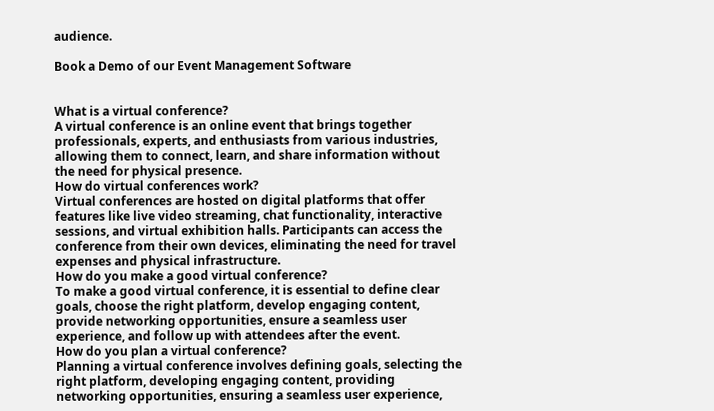audience.

Book a Demo of our Event Management Software


What is a virtual conference?
A virtual conference is an online event that brings together professionals, experts, and enthusiasts from various industries, allowing them to connect, learn, and share information without the need for physical presence.
How do virtual conferences work?
Virtual conferences are hosted on digital platforms that offer features like live video streaming, chat functionality, interactive sessions, and virtual exhibition halls. Participants can access the conference from their own devices, eliminating the need for travel expenses and physical infrastructure.
How do you make a good virtual conference?
To make a good virtual conference, it is essential to define clear goals, choose the right platform, develop engaging content, provide networking opportunities, ensure a seamless user experience, and follow up with attendees after the event.
How do you plan a virtual conference?
Planning a virtual conference involves defining goals, selecting the right platform, developing engaging content, providing networking opportunities, ensuring a seamless user experience,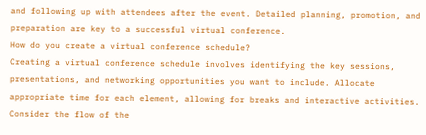and following up with attendees after the event. Detailed planning, promotion, and preparation are key to a successful virtual conference.
How do you create a virtual conference schedule?
Creating a virtual conference schedule involves identifying the key sessions, presentations, and networking opportunities you want to include. Allocate appropriate time for each element, allowing for breaks and interactive activities. Consider the flow of the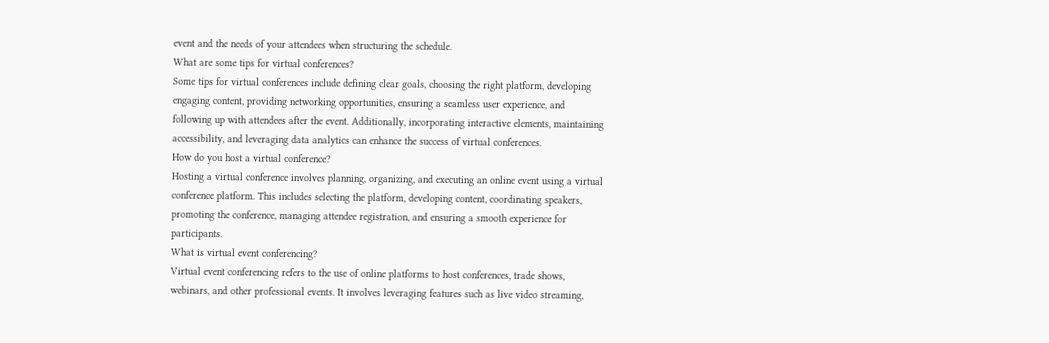event and the needs of your attendees when structuring the schedule.
What are some tips for virtual conferences?
Some tips for virtual conferences include defining clear goals, choosing the right platform, developing engaging content, providing networking opportunities, ensuring a seamless user experience, and following up with attendees after the event. Additionally, incorporating interactive elements, maintaining accessibility, and leveraging data analytics can enhance the success of virtual conferences.
How do you host a virtual conference?
Hosting a virtual conference involves planning, organizing, and executing an online event using a virtual conference platform. This includes selecting the platform, developing content, coordinating speakers, promoting the conference, managing attendee registration, and ensuring a smooth experience for participants.
What is virtual event conferencing?
Virtual event conferencing refers to the use of online platforms to host conferences, trade shows, webinars, and other professional events. It involves leveraging features such as live video streaming,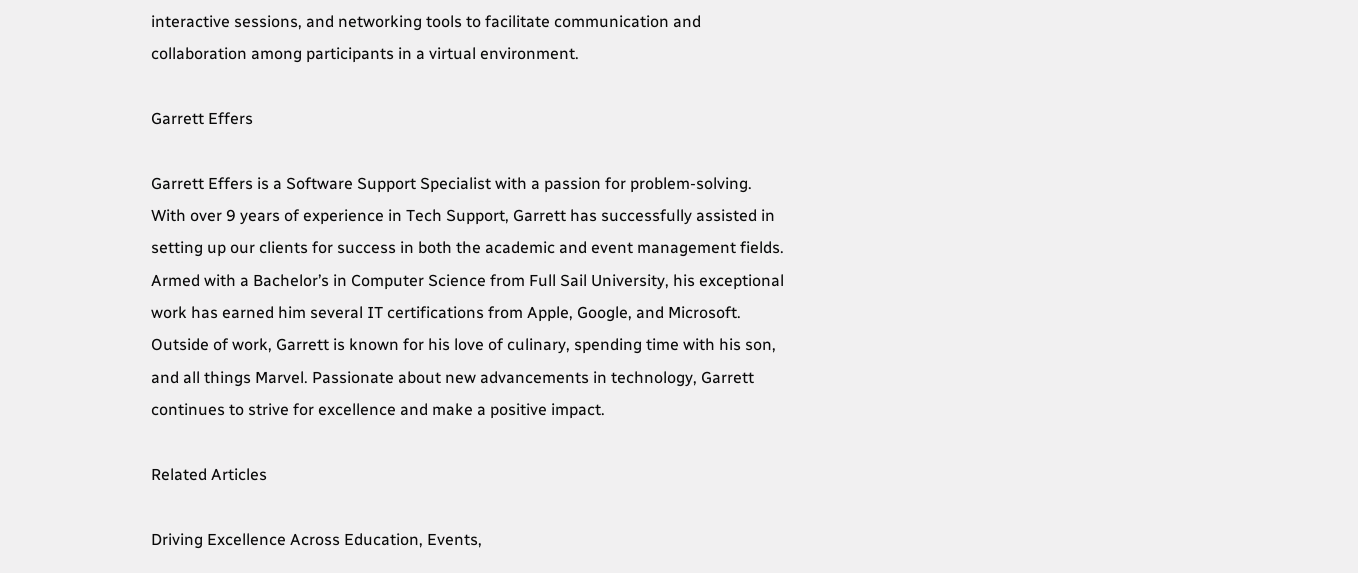interactive sessions, and networking tools to facilitate communication and collaboration among participants in a virtual environment.

Garrett Effers

Garrett Effers is a Software Support Specialist with a passion for problem-solving. With over 9 years of experience in Tech Support, Garrett has successfully assisted in setting up our clients for success in both the academic and event management fields. Armed with a Bachelor’s in Computer Science from Full Sail University, his exceptional work has earned him several IT certifications from Apple, Google, and Microsoft. Outside of work, Garrett is known for his love of culinary, spending time with his son, and all things Marvel. Passionate about new advancements in technology, Garrett continues to strive for excellence and make a positive impact.

Related Articles

Driving Excellence Across Education, Events,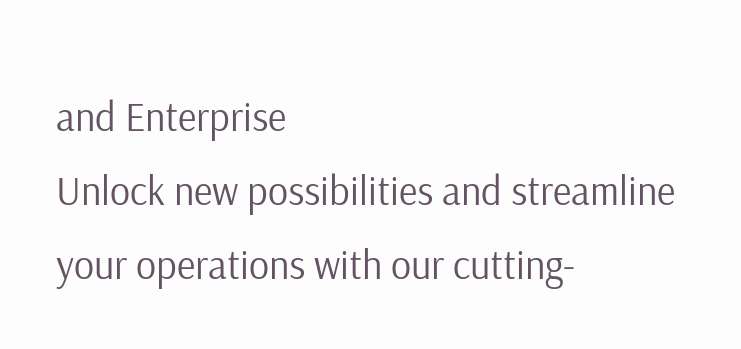and Enterprise
Unlock new possibilities and streamline your operations with our cutting-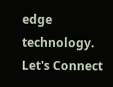edge technology.
Let's Connect